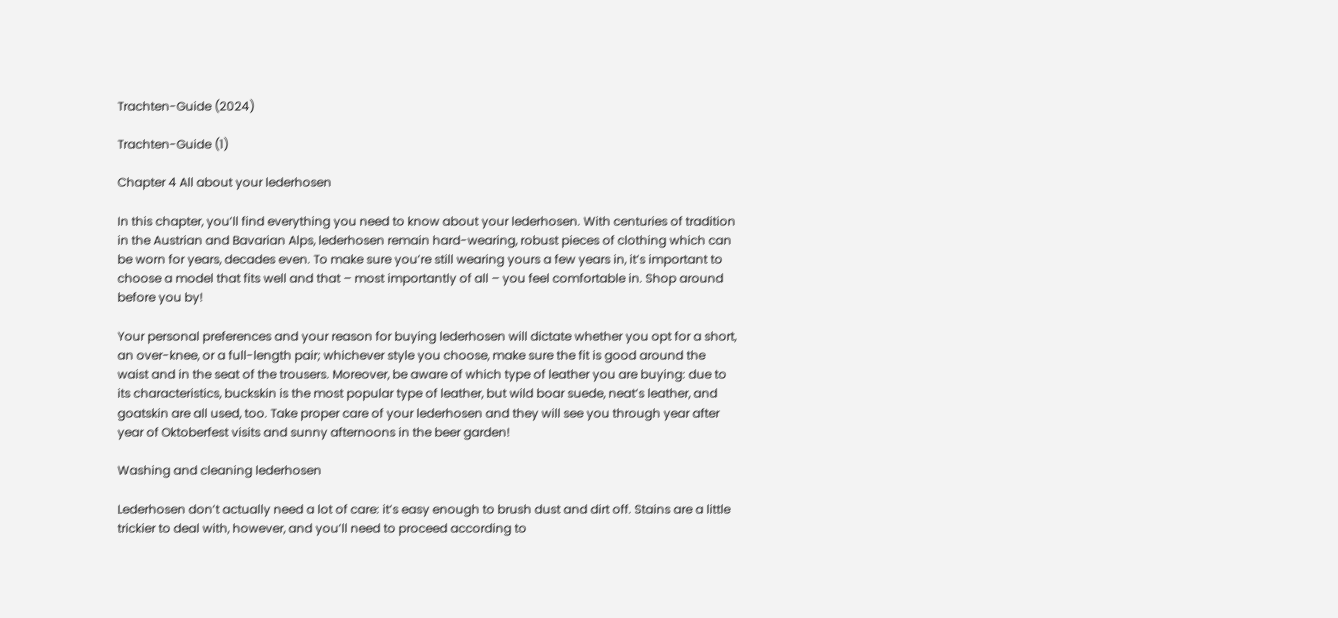Trachten-Guide (2024)

Trachten-Guide (1)

Chapter 4 All about your lederhosen

In this chapter, you’ll find everything you need to know about your lederhosen. With centuries of tradition in the Austrian and Bavarian Alps, lederhosen remain hard-wearing, robust pieces of clothing which can be worn for years, decades even. To make sure you’re still wearing yours a few years in, it’s important to choose a model that fits well and that – most importantly of all – you feel comfortable in. Shop around before you by!

Your personal preferences and your reason for buying lederhosen will dictate whether you opt for a short, an over-knee, or a full-length pair; whichever style you choose, make sure the fit is good around the waist and in the seat of the trousers. Moreover, be aware of which type of leather you are buying: due to its characteristics, buckskin is the most popular type of leather, but wild boar suede, neat’s leather, and goatskin are all used, too. Take proper care of your lederhosen and they will see you through year after year of Oktoberfest visits and sunny afternoons in the beer garden!

Washing and cleaning lederhosen

Lederhosen don’t actually need a lot of care: it’s easy enough to brush dust and dirt off. Stains are a little trickier to deal with, however, and you’ll need to proceed according to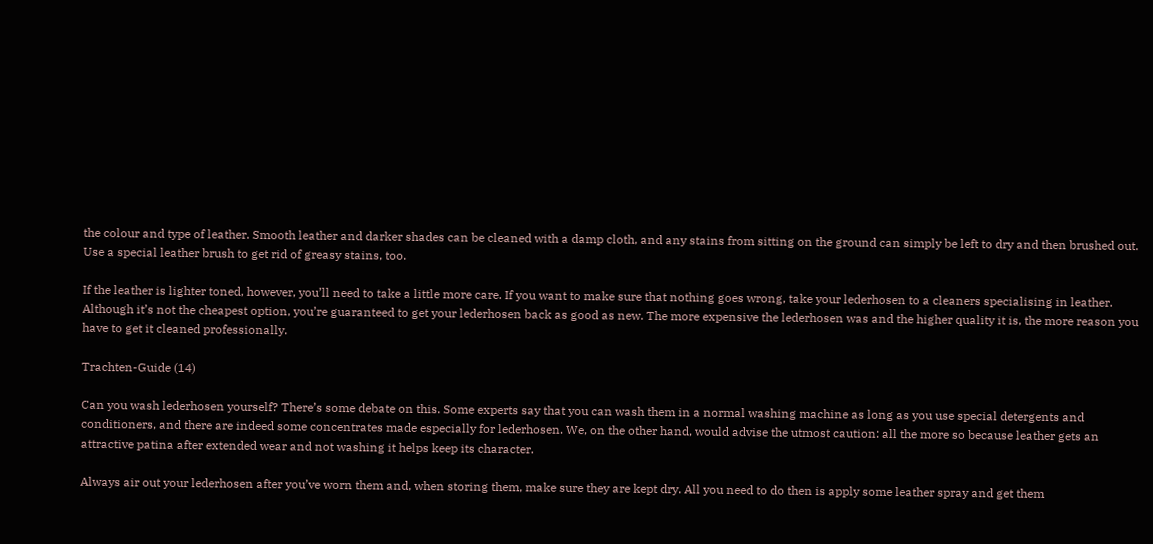the colour and type of leather. Smooth leather and darker shades can be cleaned with a damp cloth, and any stains from sitting on the ground can simply be left to dry and then brushed out. Use a special leather brush to get rid of greasy stains, too.

If the leather is lighter toned, however, you’ll need to take a little more care. If you want to make sure that nothing goes wrong, take your lederhosen to a cleaners specialising in leather. Although it’s not the cheapest option, you’re guaranteed to get your lederhosen back as good as new. The more expensive the lederhosen was and the higher quality it is, the more reason you have to get it cleaned professionally.

Trachten-Guide (14)

Can you wash lederhosen yourself? There’s some debate on this. Some experts say that you can wash them in a normal washing machine as long as you use special detergents and conditioners, and there are indeed some concentrates made especially for lederhosen. We, on the other hand, would advise the utmost caution: all the more so because leather gets an attractive patina after extended wear and not washing it helps keep its character.

Always air out your lederhosen after you’ve worn them and, when storing them, make sure they are kept dry. All you need to do then is apply some leather spray and get them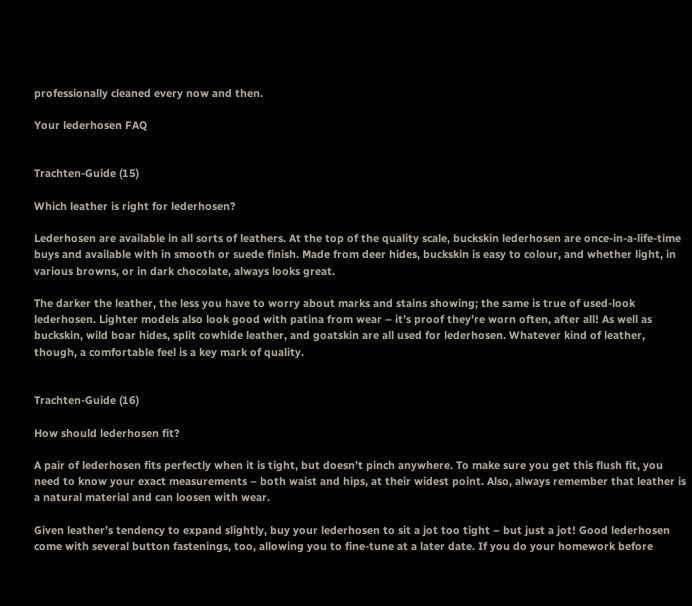professionally cleaned every now and then.

Your lederhosen FAQ


Trachten-Guide (15)

Which leather is right for lederhosen?

Lederhosen are available in all sorts of leathers. At the top of the quality scale, buckskin lederhosen are once-in-a-life-time buys and available with in smooth or suede finish. Made from deer hides, buckskin is easy to colour, and whether light, in various browns, or in dark chocolate, always looks great.

The darker the leather, the less you have to worry about marks and stains showing; the same is true of used-look lederhosen. Lighter models also look good with patina from wear – it’s proof they’re worn often, after all! As well as buckskin, wild boar hides, split cowhide leather, and goatskin are all used for lederhosen. Whatever kind of leather, though, a comfortable feel is a key mark of quality.


Trachten-Guide (16)

How should lederhosen fit?

A pair of lederhosen fits perfectly when it is tight, but doesn’t pinch anywhere. To make sure you get this flush fit, you need to know your exact measurements – both waist and hips, at their widest point. Also, always remember that leather is a natural material and can loosen with wear.

Given leather’s tendency to expand slightly, buy your lederhosen to sit a jot too tight – but just a jot! Good lederhosen come with several button fastenings, too, allowing you to fine-tune at a later date. If you do your homework before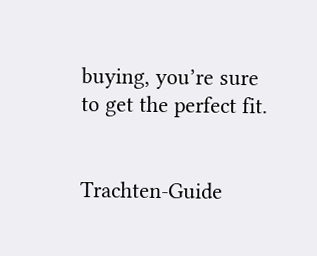buying, you’re sure to get the perfect fit.


Trachten-Guide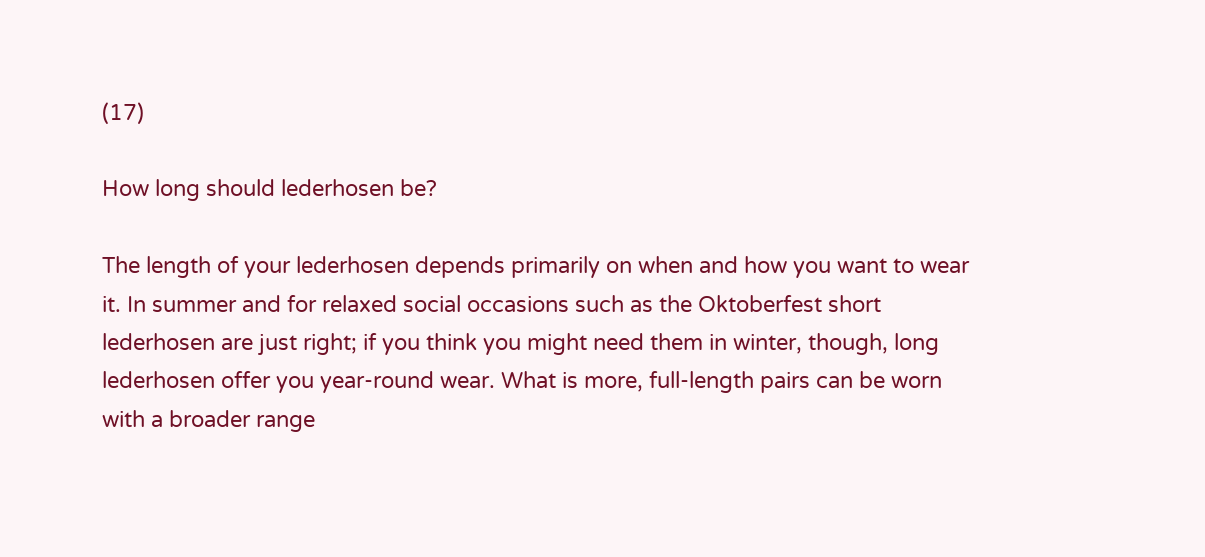(17)

How long should lederhosen be?

The length of your lederhosen depends primarily on when and how you want to wear it. In summer and for relaxed social occasions such as the Oktoberfest short lederhosen are just right; if you think you might need them in winter, though, long lederhosen offer you year-round wear. What is more, full-length pairs can be worn with a broader range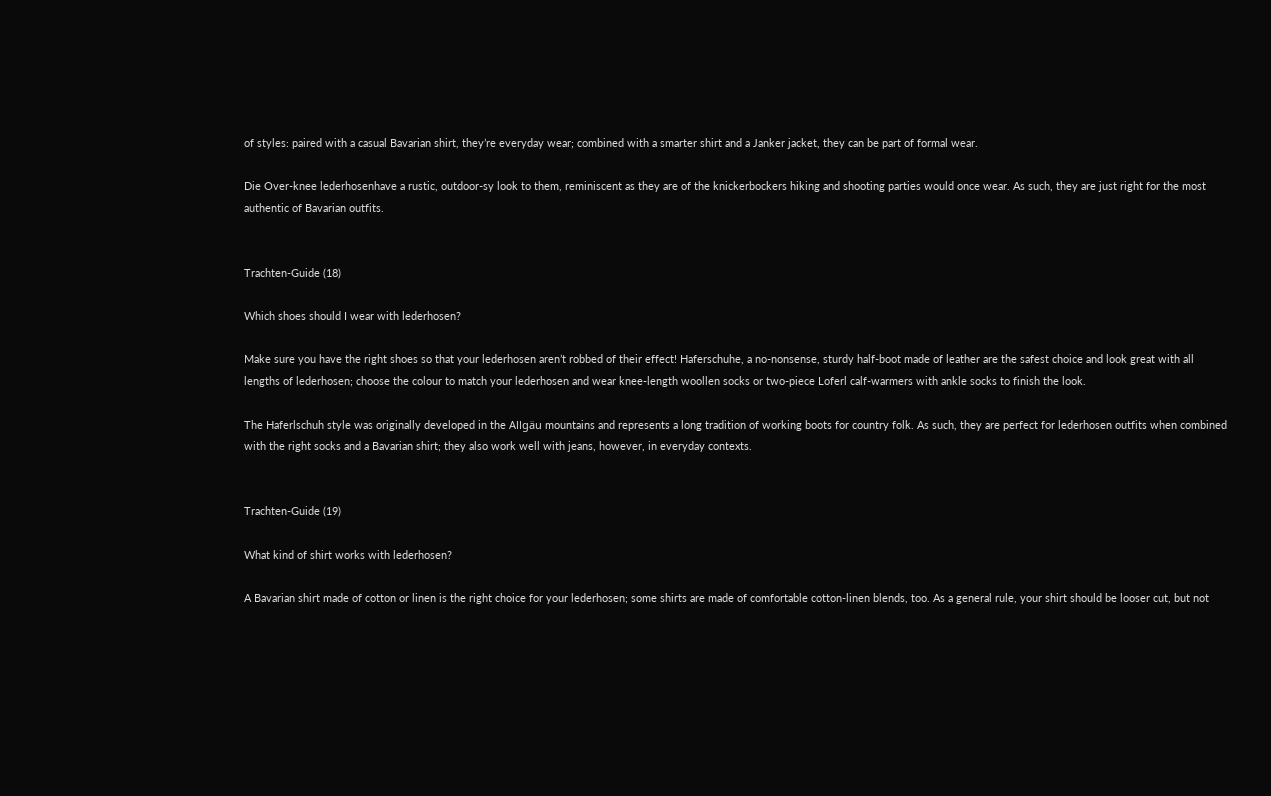of styles: paired with a casual Bavarian shirt, they’re everyday wear; combined with a smarter shirt and a Janker jacket, they can be part of formal wear.

Die Over-knee lederhosenhave a rustic, outdoor-sy look to them, reminiscent as they are of the knickerbockers hiking and shooting parties would once wear. As such, they are just right for the most authentic of Bavarian outfits.


Trachten-Guide (18)

Which shoes should I wear with lederhosen?

Make sure you have the right shoes so that your lederhosen aren’t robbed of their effect! Haferschuhe, a no-nonsense, sturdy half-boot made of leather are the safest choice and look great with all lengths of lederhosen; choose the colour to match your lederhosen and wear knee-length woollen socks or two-piece Loferl calf-warmers with ankle socks to finish the look.

The Haferlschuh style was originally developed in the Allgäu mountains and represents a long tradition of working boots for country folk. As such, they are perfect for lederhosen outfits when combined with the right socks and a Bavarian shirt; they also work well with jeans, however, in everyday contexts.


Trachten-Guide (19)

What kind of shirt works with lederhosen?

A Bavarian shirt made of cotton or linen is the right choice for your lederhosen; some shirts are made of comfortable cotton-linen blends, too. As a general rule, your shirt should be looser cut, but not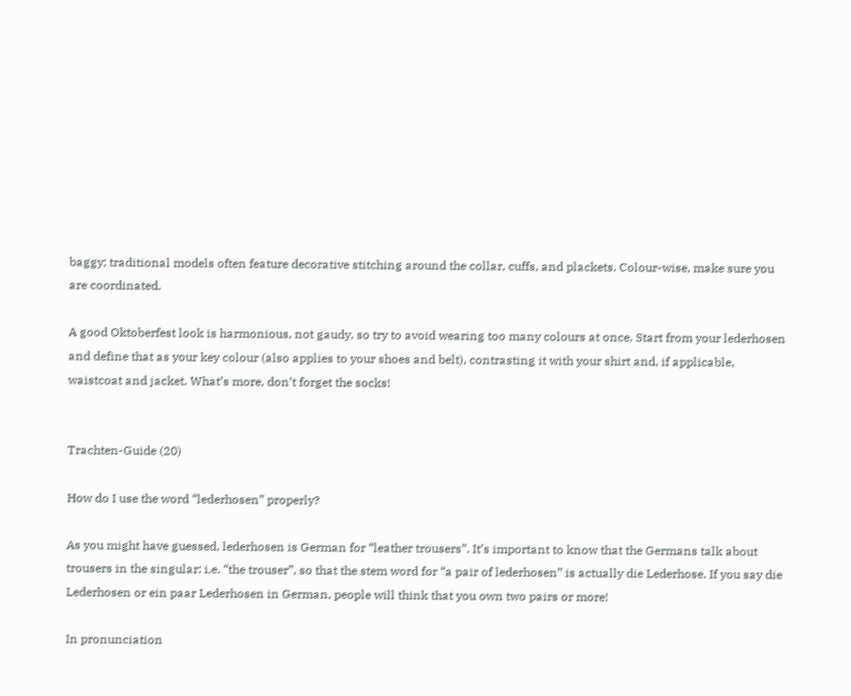baggy; traditional models often feature decorative stitching around the collar, cuffs, and plackets. Colour-wise, make sure you are coordinated.

A good Oktoberfest look is harmonious, not gaudy, so try to avoid wearing too many colours at once. Start from your lederhosen and define that as your key colour (also applies to your shoes and belt), contrasting it with your shirt and, if applicable, waistcoat and jacket. What’s more, don’t forget the socks!


Trachten-Guide (20)

How do I use the word “lederhosen” properly?

As you might have guessed, lederhosen is German for “leather trousers”. It’s important to know that the Germans talk about trousers in the singular: i.e. “the trouser”, so that the stem word for “a pair of lederhosen” is actually die Lederhose. If you say die Lederhosen or ein paar Lederhosen in German, people will think that you own two pairs or more!

In pronunciation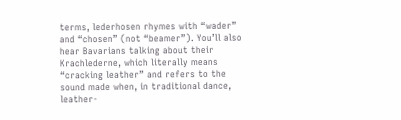terms, lederhosen rhymes with “wader” and “chosen” (not “beamer”). You’ll also hear Bavarians talking about their Krachlederne, which literally means “cracking leather” and refers to the sound made when, in traditional dance, leather-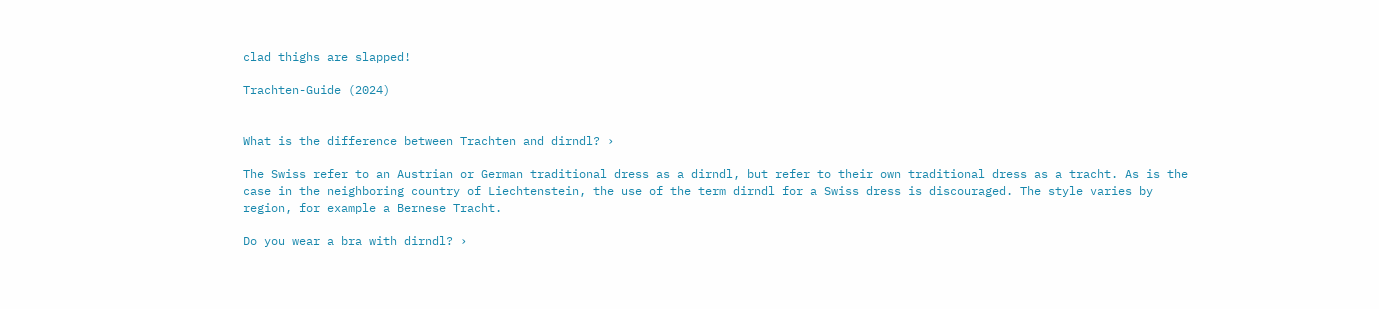clad thighs are slapped!

Trachten-Guide (2024)


What is the difference between Trachten and dirndl? ›

The Swiss refer to an Austrian or German traditional dress as a dirndl, but refer to their own traditional dress as a tracht. As is the case in the neighboring country of Liechtenstein, the use of the term dirndl for a Swiss dress is discouraged. The style varies by region, for example a Bernese Tracht.

Do you wear a bra with dirndl? ›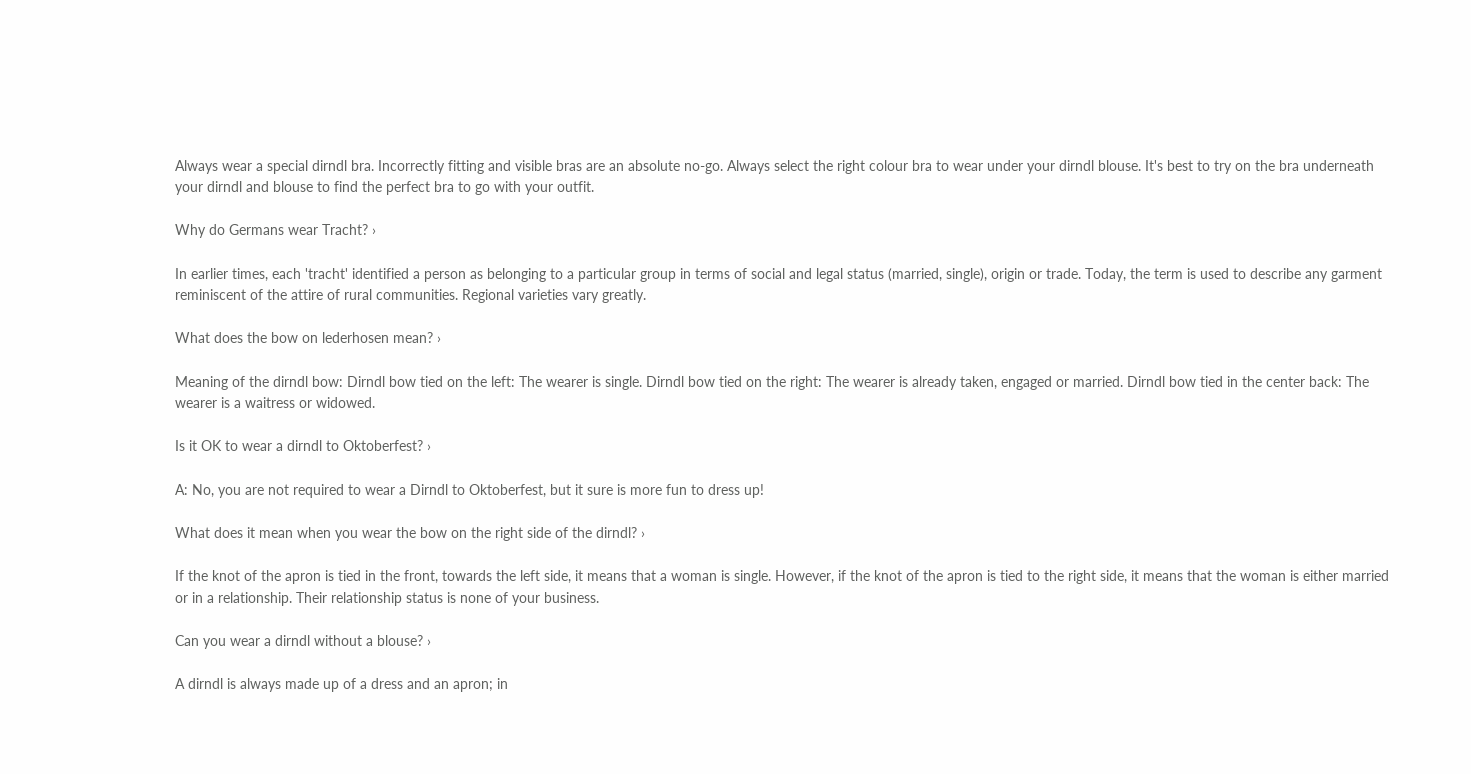Always wear a special dirndl bra. Incorrectly fitting and visible bras are an absolute no-go. Always select the right colour bra to wear under your dirndl blouse. It's best to try on the bra underneath your dirndl and blouse to find the perfect bra to go with your outfit.

Why do Germans wear Tracht? ›

In earlier times, each 'tracht' identified a person as belonging to a particular group in terms of social and legal status (married, single), origin or trade. Today, the term is used to describe any garment reminiscent of the attire of rural communities. Regional varieties vary greatly.

What does the bow on lederhosen mean? ›

Meaning of the dirndl bow: Dirndl bow tied on the left: The wearer is single. Dirndl bow tied on the right: The wearer is already taken, engaged or married. Dirndl bow tied in the center back: The wearer is a waitress or widowed.

Is it OK to wear a dirndl to Oktoberfest? ›

A: No, you are not required to wear a Dirndl to Oktoberfest, but it sure is more fun to dress up!

What does it mean when you wear the bow on the right side of the dirndl? ›

If the knot of the apron is tied in the front, towards the left side, it means that a woman is single. However, if the knot of the apron is tied to the right side, it means that the woman is either married or in a relationship. Their relationship status is none of your business.

Can you wear a dirndl without a blouse? ›

A dirndl is always made up of a dress and an apron; in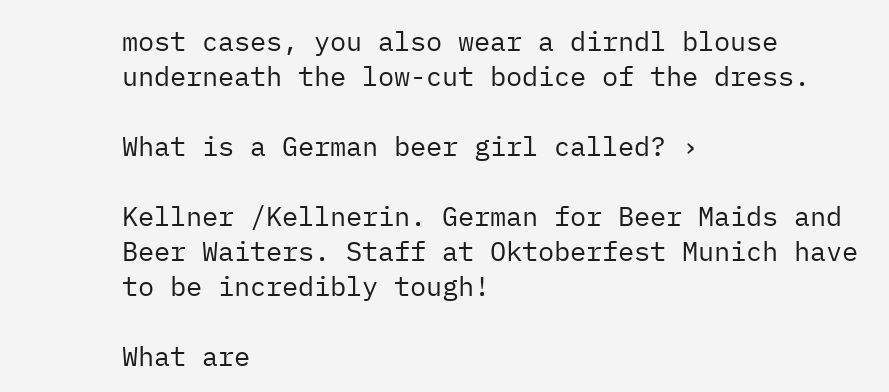most cases, you also wear a dirndl blouse underneath the low-cut bodice of the dress.

What is a German beer girl called? ›

Kellner /Kellnerin. German for Beer Maids and Beer Waiters. Staff at Oktoberfest Munich have to be incredibly tough!

What are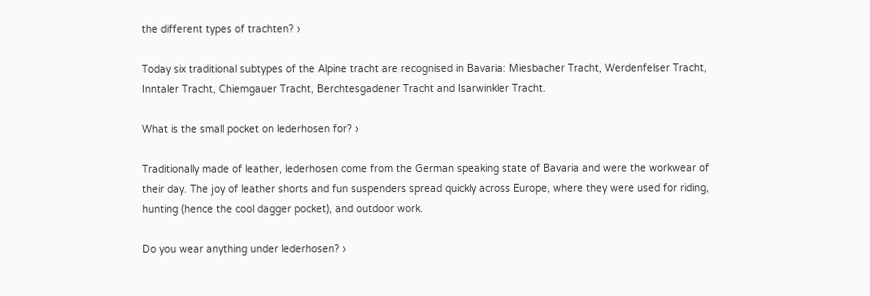the different types of trachten? ›

Today six traditional subtypes of the Alpine tracht are recognised in Bavaria: Miesbacher Tracht, Werdenfelser Tracht, Inntaler Tracht, Chiemgauer Tracht, Berchtesgadener Tracht and Isarwinkler Tracht.

What is the small pocket on lederhosen for? ›

Traditionally made of leather, lederhosen come from the German speaking state of Bavaria and were the workwear of their day. The joy of leather shorts and fun suspenders spread quickly across Europe, where they were used for riding, hunting (hence the cool dagger pocket), and outdoor work.

Do you wear anything under lederhosen? ›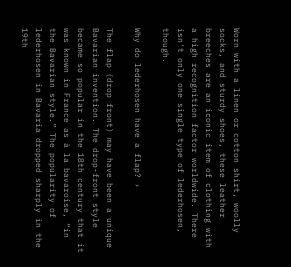Worn with a linen or cotton shirt, woolly socks, and sturdy shoes, these leather breeches are an iconic item of clothing with a high recognition factor worldwide. There isn't only one single type of lederhosen, though.

Why do lederhosen have a flap? ›

The flap (drop front) may have been a unique Bavarian invention. The drop-front style became so popular in the 18th century that it was known in France as à la bavaroise, “in the Bavarian style.” The popularity of lederhosen in Bavaria dropped sharply in the 19th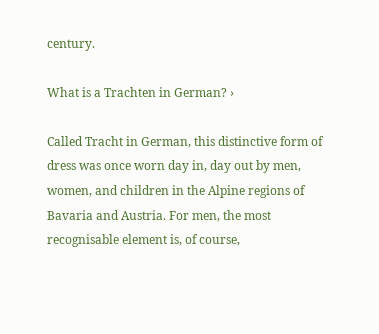century.

What is a Trachten in German? ›

Called Tracht in German, this distinctive form of dress was once worn day in, day out by men, women, and children in the Alpine regions of Bavaria and Austria. For men, the most recognisable element is, of course,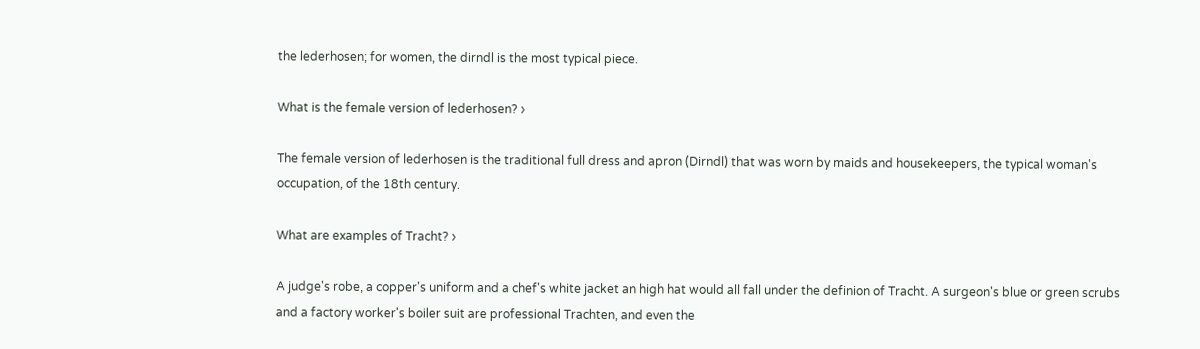the lederhosen; for women, the dirndl is the most typical piece.

What is the female version of lederhosen? ›

The female version of lederhosen is the traditional full dress and apron (Dirndl) that was worn by maids and housekeepers, the typical woman's occupation, of the 18th century.

What are examples of Tracht? ›

A judge's robe, a copper's uniform and a chef's white jacket an high hat would all fall under the definion of Tracht. A surgeon's blue or green scrubs and a factory worker's boiler suit are professional Trachten, and even the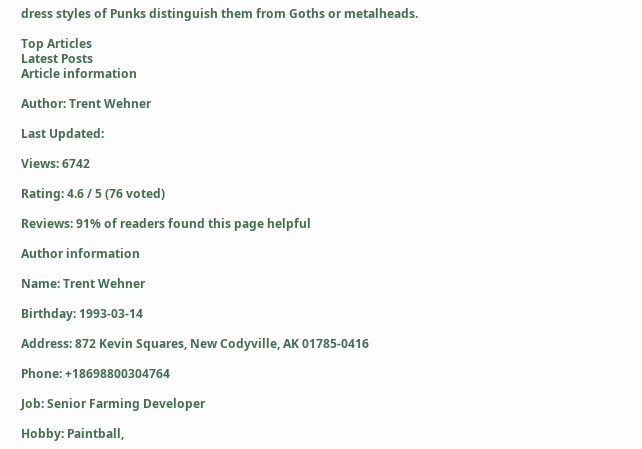dress styles of Punks distinguish them from Goths or metalheads.

Top Articles
Latest Posts
Article information

Author: Trent Wehner

Last Updated:

Views: 6742

Rating: 4.6 / 5 (76 voted)

Reviews: 91% of readers found this page helpful

Author information

Name: Trent Wehner

Birthday: 1993-03-14

Address: 872 Kevin Squares, New Codyville, AK 01785-0416

Phone: +18698800304764

Job: Senior Farming Developer

Hobby: Paintball,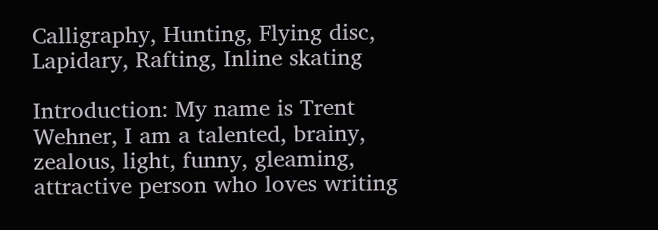Calligraphy, Hunting, Flying disc, Lapidary, Rafting, Inline skating

Introduction: My name is Trent Wehner, I am a talented, brainy, zealous, light, funny, gleaming, attractive person who loves writing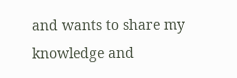and wants to share my knowledge and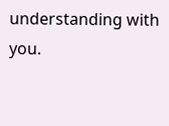understanding with you.